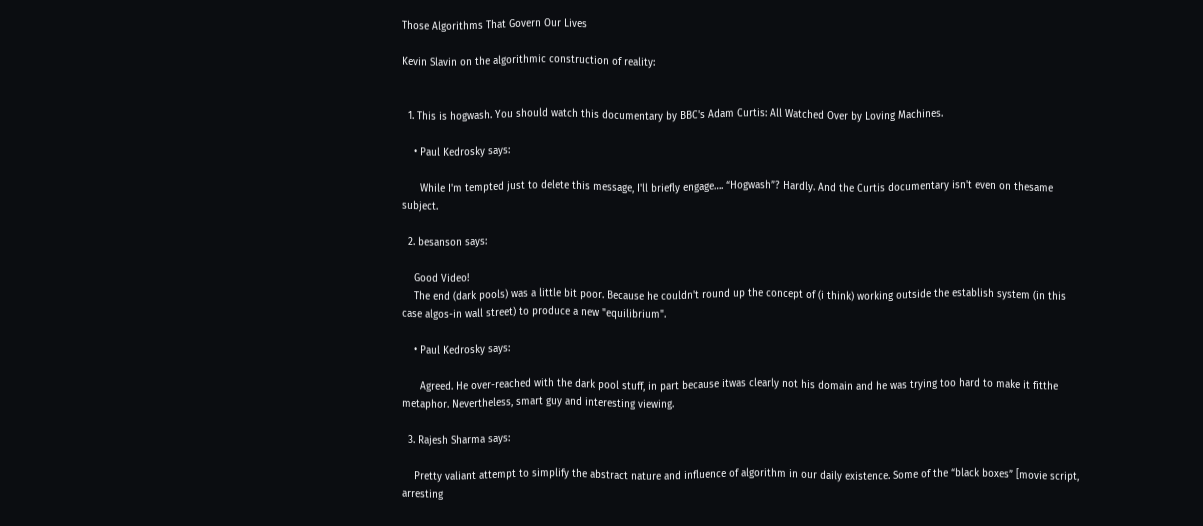Those Algorithms That Govern Our Lives

Kevin Slavin on the algorithmic construction of reality:


  1. This is hogwash. You should watch this documentary by BBC's Adam Curtis: All Watched Over by Loving Machines.

    • Paul Kedrosky says:

      While I'm tempted just to delete this message, I'll briefly engage…. “Hogwash”? Hardly. And the Curtis documentary isn't even on thesame subject.

  2. besanson says:

    Good Video!
    The end (dark pools) was a little bit poor. Because he couldn't round up the concept of (i think) working outside the establish system (in this case algos-in wall street) to produce a new "equilibrium".

    • Paul Kedrosky says:

      Agreed. He over-reached with the dark pool stuff, in part because itwas clearly not his domain and he was trying too hard to make it fitthe metaphor. Nevertheless, smart guy and interesting viewing.

  3. Rajesh Sharma says:

    Pretty valiant attempt to simplify the abstract nature and influence of algorithm in our daily existence. Some of the “black boxes” [movie script, arresting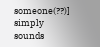someone(??)] simply sounds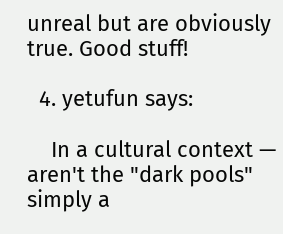unreal but are obviously true. Good stuff!

  4. yetufun says:

    In a cultural context — aren't the "dark pools" simply a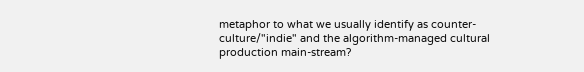metaphor to what we usually identify as counter-culture/"indie" and the algorithm-managed cultural production main-stream?